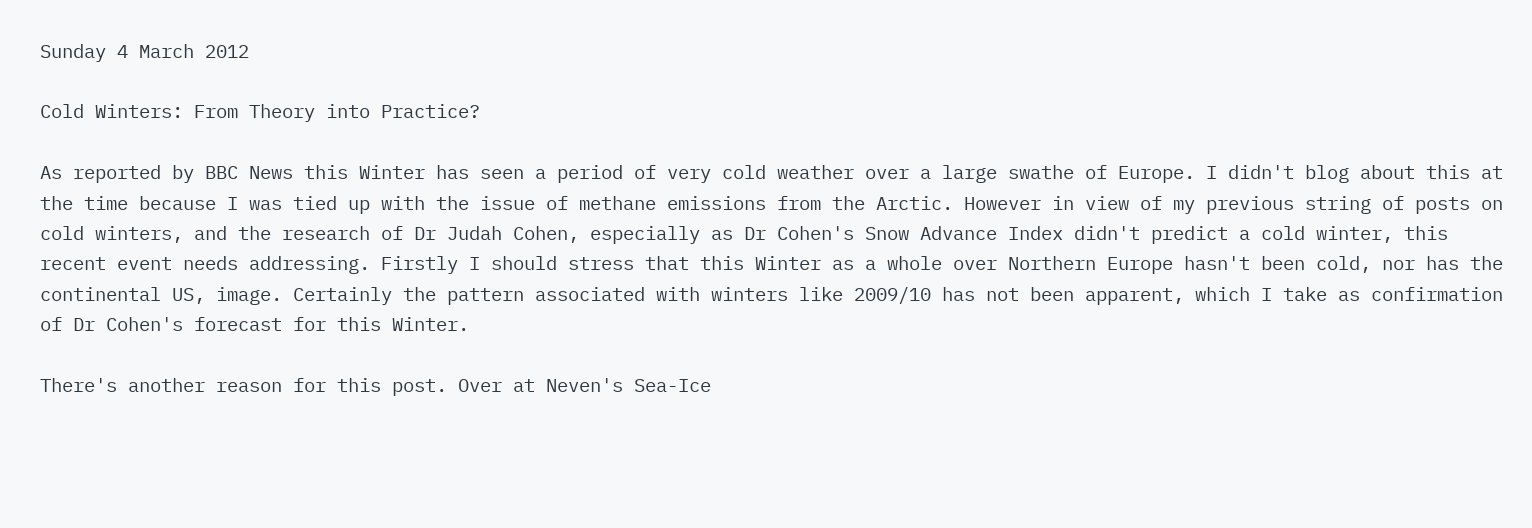Sunday 4 March 2012

Cold Winters: From Theory into Practice?

As reported by BBC News this Winter has seen a period of very cold weather over a large swathe of Europe. I didn't blog about this at the time because I was tied up with the issue of methane emissions from the Arctic. However in view of my previous string of posts on cold winters, and the research of Dr Judah Cohen, especially as Dr Cohen's Snow Advance Index didn't predict a cold winter, this recent event needs addressing. Firstly I should stress that this Winter as a whole over Northern Europe hasn't been cold, nor has the continental US, image. Certainly the pattern associated with winters like 2009/10 has not been apparent, which I take as confirmation of Dr Cohen's forecast for this Winter.

There's another reason for this post. Over at Neven's Sea-Ice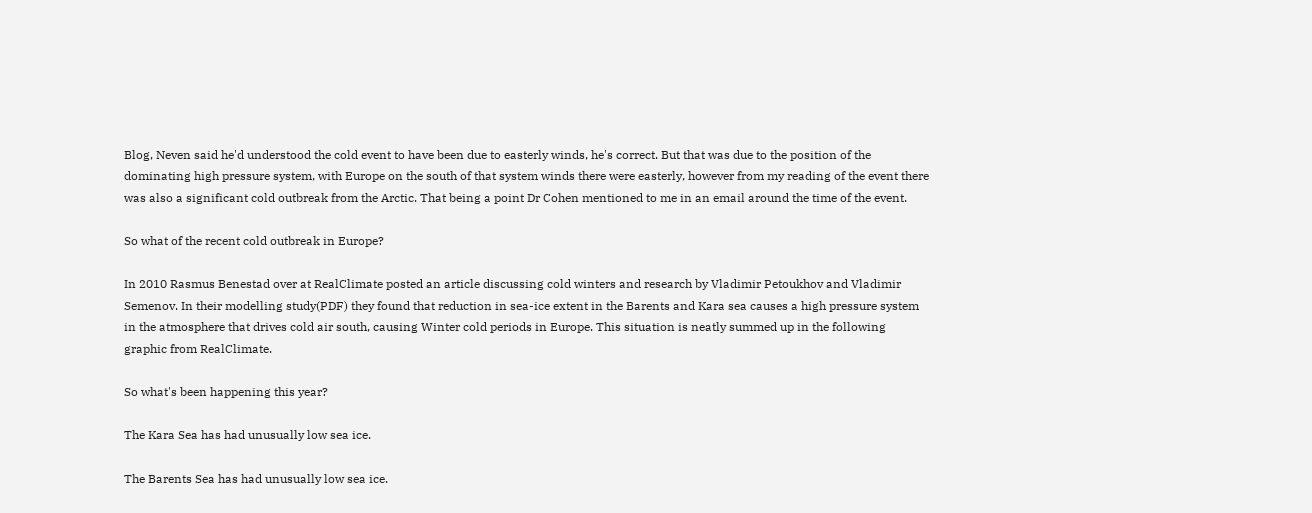Blog, Neven said he'd understood the cold event to have been due to easterly winds, he's correct. But that was due to the position of the dominating high pressure system, with Europe on the south of that system winds there were easterly, however from my reading of the event there was also a significant cold outbreak from the Arctic. That being a point Dr Cohen mentioned to me in an email around the time of the event.

So what of the recent cold outbreak in Europe?

In 2010 Rasmus Benestad over at RealClimate posted an article discussing cold winters and research by Vladimir Petoukhov and Vladimir Semenov. In their modelling study(PDF) they found that reduction in sea-ice extent in the Barents and Kara sea causes a high pressure system in the atmosphere that drives cold air south, causing Winter cold periods in Europe. This situation is neatly summed up in the following graphic from RealClimate.

So what's been happening this year?

The Kara Sea has had unusually low sea ice.

The Barents Sea has had unusually low sea ice.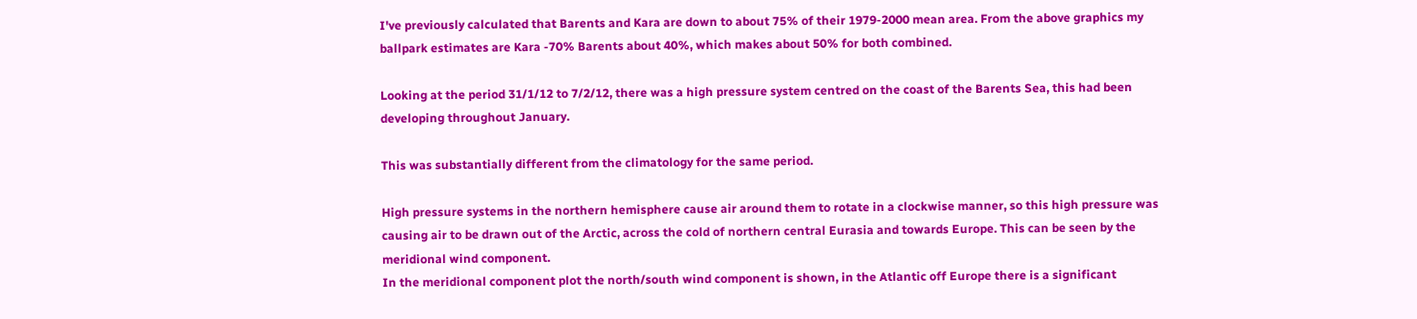I've previously calculated that Barents and Kara are down to about 75% of their 1979-2000 mean area. From the above graphics my ballpark estimates are Kara -70% Barents about 40%, which makes about 50% for both combined.

Looking at the period 31/1/12 to 7/2/12, there was a high pressure system centred on the coast of the Barents Sea, this had been developing throughout January.

This was substantially different from the climatology for the same period.

High pressure systems in the northern hemisphere cause air around them to rotate in a clockwise manner, so this high pressure was causing air to be drawn out of the Arctic, across the cold of northern central Eurasia and towards Europe. This can be seen by the meridional wind component.
In the meridional component plot the north/south wind component is shown, in the Atlantic off Europe there is a significant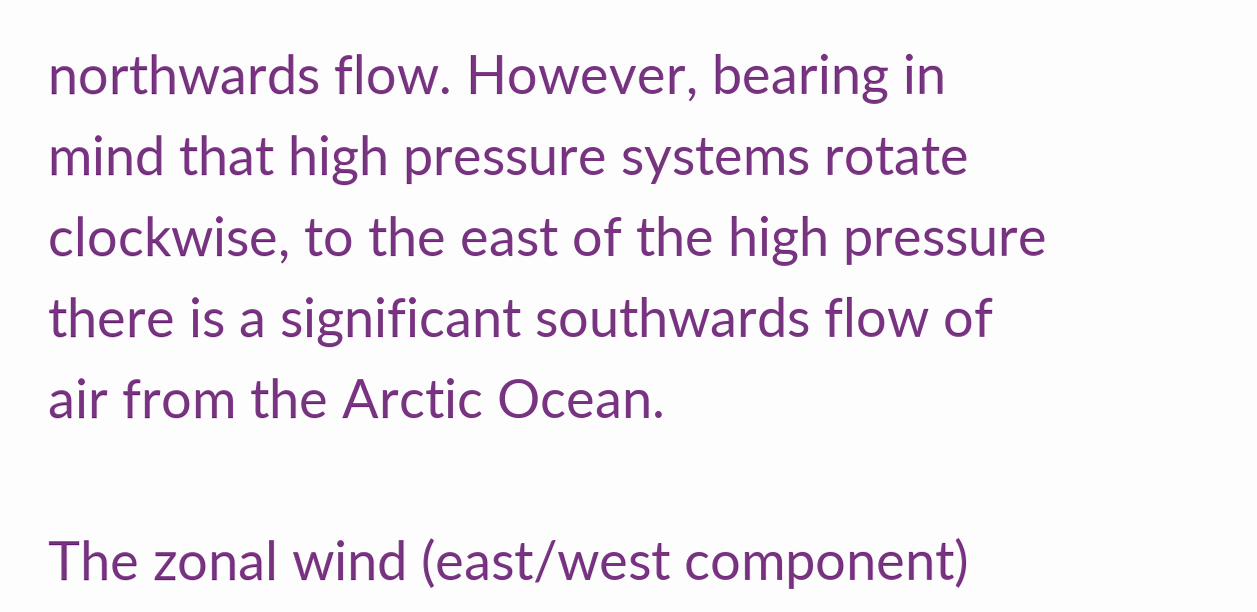northwards flow. However, bearing in mind that high pressure systems rotate clockwise, to the east of the high pressure there is a significant southwards flow of air from the Arctic Ocean.

The zonal wind (east/west component)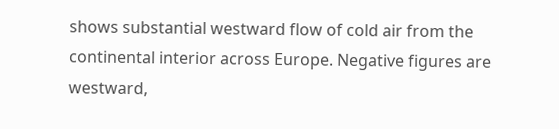shows substantial westward flow of cold air from the continental interior across Europe. Negative figures are westward,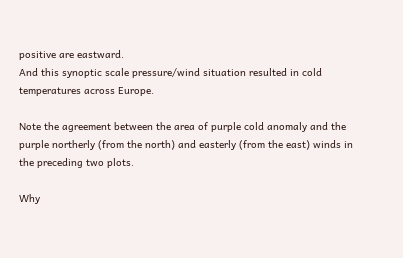positive are eastward.
And this synoptic scale pressure/wind situation resulted in cold temperatures across Europe.

Note the agreement between the area of purple cold anomaly and the purple northerly (from the north) and easterly (from the east) winds in the preceding two plots.

Why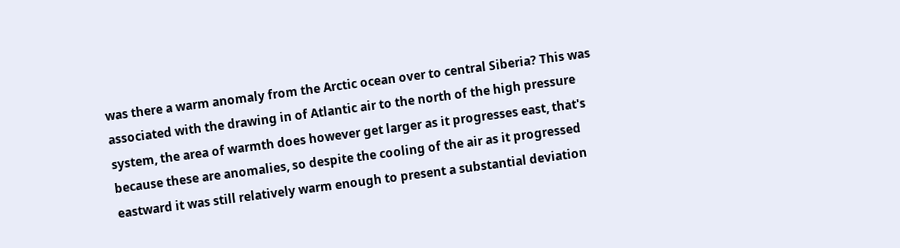was there a warm anomaly from the Arctic ocean over to central Siberia? This was associated with the drawing in of Atlantic air to the north of the high pressure system, the area of warmth does however get larger as it progresses east, that's because these are anomalies, so despite the cooling of the air as it progressed eastward it was still relatively warm enough to present a substantial deviation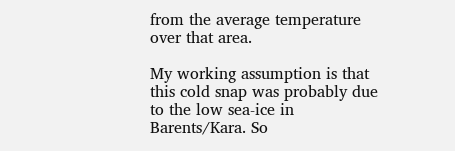from the average temperature over that area.

My working assumption is that this cold snap was probably due to the low sea-ice in Barents/Kara. So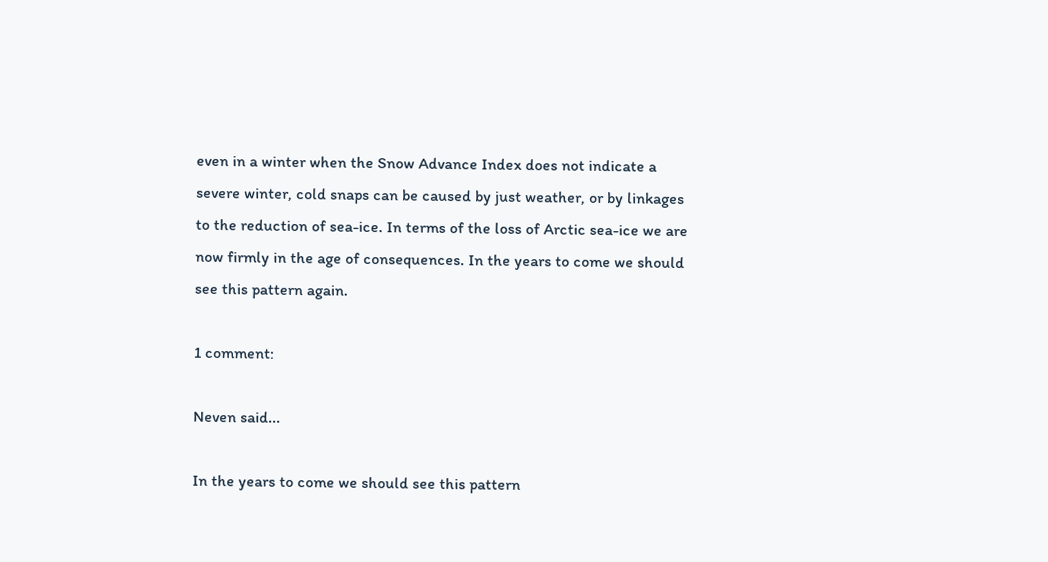even in a winter when the Snow Advance Index does not indicate a severe winter, cold snaps can be caused by just weather, or by linkages to the reduction of sea-ice. In terms of the loss of Arctic sea-ice we are now firmly in the age of consequences. In the years to come we should see this pattern again.

1 comment:

Neven said...

In the years to come we should see this pattern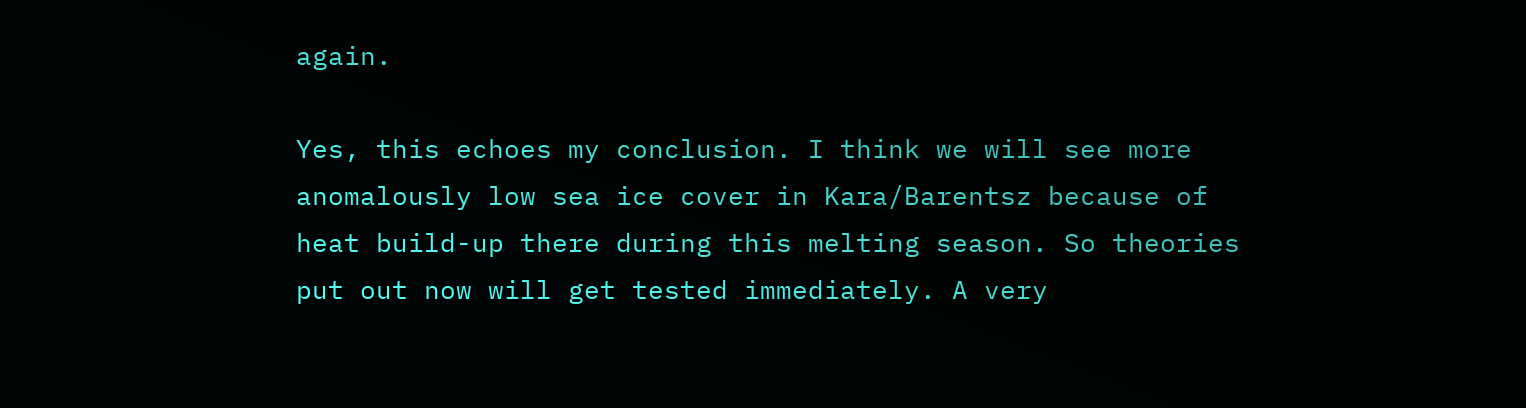again.

Yes, this echoes my conclusion. I think we will see more anomalously low sea ice cover in Kara/Barentsz because of heat build-up there during this melting season. So theories put out now will get tested immediately. A very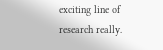exciting line of research really.